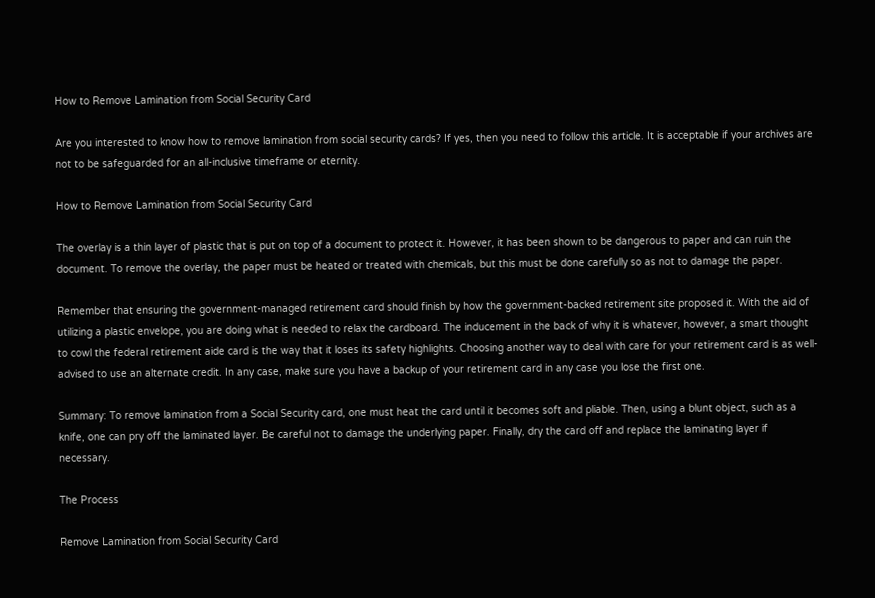How to Remove Lamination from Social Security Card

Are you interested to know how to remove lamination from social security cards? If yes, then you need to follow this article. It is acceptable if your archives are not to be safeguarded for an all-inclusive timeframe or eternity.

How to Remove Lamination from Social Security Card

The overlay is a thin layer of plastic that is put on top of a document to protect it. However, it has been shown to be dangerous to paper and can ruin the document. To remove the overlay, the paper must be heated or treated with chemicals, but this must be done carefully so as not to damage the paper.

Remember that ensuring the government-managed retirement card should finish by how the government-backed retirement site proposed it. With the aid of utilizing a plastic envelope, you are doing what is needed to relax the cardboard. The inducement in the back of why it is whatever, however, a smart thought to cowl the federal retirement aide card is the way that it loses its safety highlights. Choosing another way to deal with care for your retirement card is as well-advised to use an alternate credit. In any case, make sure you have a backup of your retirement card in any case you lose the first one.

Summary: To remove lamination from a Social Security card, one must heat the card until it becomes soft and pliable. Then, using a blunt object, such as a knife, one can pry off the laminated layer. Be careful not to damage the underlying paper. Finally, dry the card off and replace the laminating layer if necessary.

The Process

Remove Lamination from Social Security Card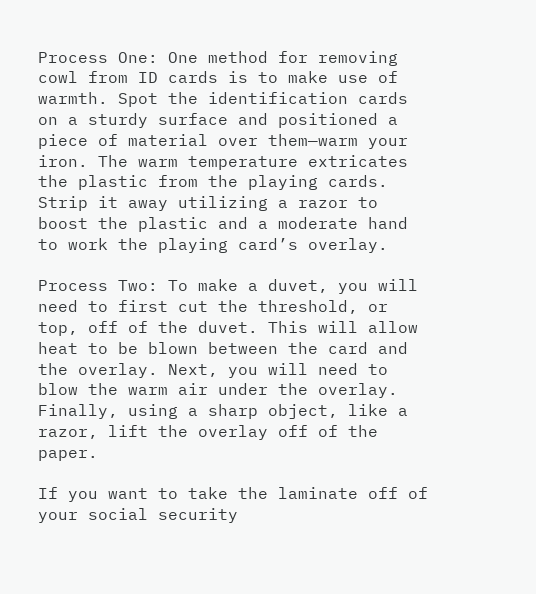Process One: One method for removing cowl from ID cards is to make use of warmth. Spot the identification cards on a sturdy surface and positioned a piece of material over them—warm your iron. The warm temperature extricates the plastic from the playing cards. Strip it away utilizing a razor to boost the plastic and a moderate hand to work the playing card’s overlay.

Process Two: To make a duvet, you will need to first cut the threshold, or top, off of the duvet. This will allow heat to be blown between the card and the overlay. Next, you will need to blow the warm air under the overlay. Finally, using a sharp object, like a razor, lift the overlay off of the paper.

If you want to take the laminate off of your social security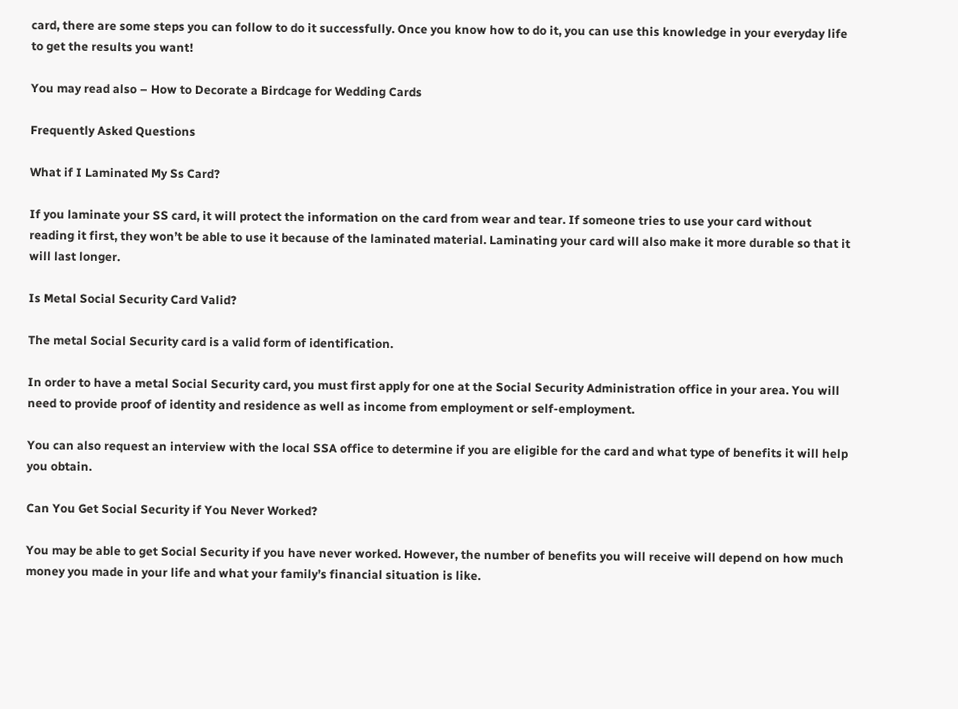card, there are some steps you can follow to do it successfully. Once you know how to do it, you can use this knowledge in your everyday life to get the results you want!

You may read also – How to Decorate a Birdcage for Wedding Cards

Frequently Asked Questions

What if I Laminated My Ss Card?

If you laminate your SS card, it will protect the information on the card from wear and tear. If someone tries to use your card without reading it first, they won’t be able to use it because of the laminated material. Laminating your card will also make it more durable so that it will last longer.

Is Metal Social Security Card Valid?

The metal Social Security card is a valid form of identification.

In order to have a metal Social Security card, you must first apply for one at the Social Security Administration office in your area. You will need to provide proof of identity and residence as well as income from employment or self-employment.

You can also request an interview with the local SSA office to determine if you are eligible for the card and what type of benefits it will help you obtain.

Can You Get Social Security if You Never Worked?

You may be able to get Social Security if you have never worked. However, the number of benefits you will receive will depend on how much money you made in your life and what your family’s financial situation is like.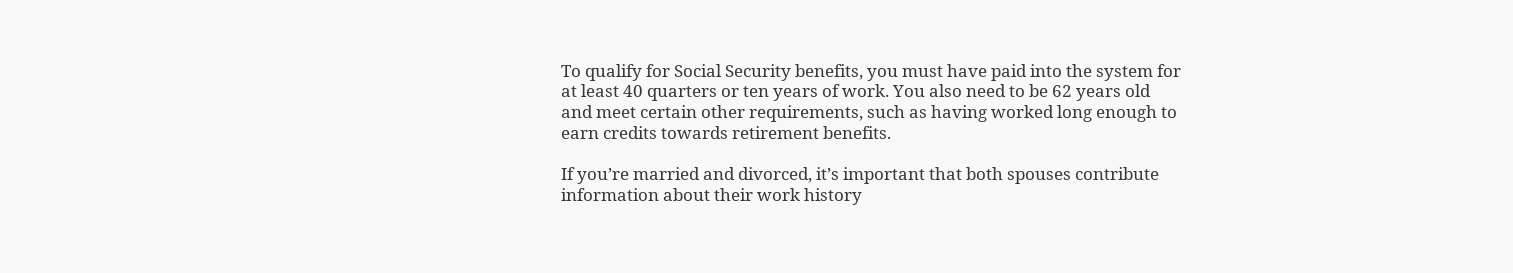To qualify for Social Security benefits, you must have paid into the system for at least 40 quarters or ten years of work. You also need to be 62 years old and meet certain other requirements, such as having worked long enough to earn credits towards retirement benefits.

If you’re married and divorced, it’s important that both spouses contribute information about their work history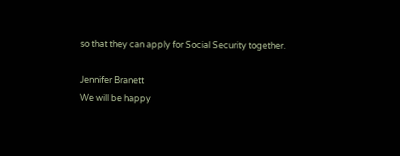so that they can apply for Social Security together.

Jennifer Branett
We will be happy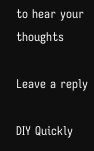to hear your thoughts

Leave a reply

DIY Quickly